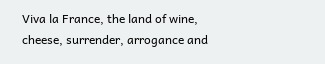Viva la France, the land of wine, cheese, surrender, arrogance and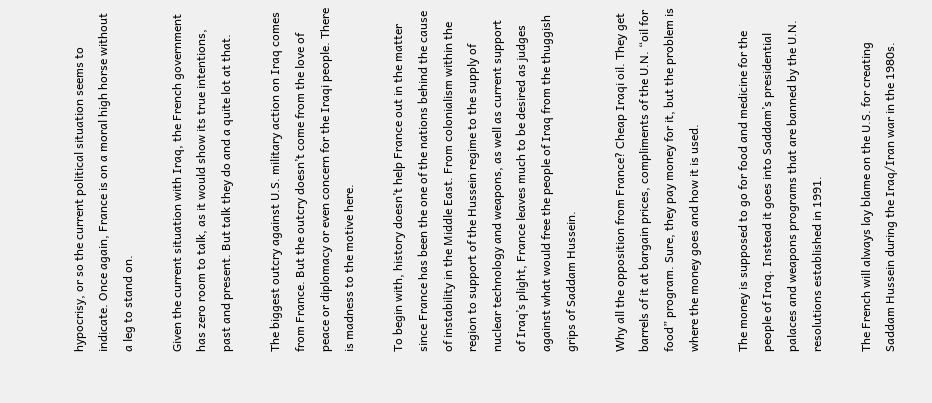hypocrisy, or so the current political situation seems to indicate. Once again, France is on a moral high horse without a leg to stand on.

Given the current situation with Iraq, the French government has zero room to talk, as it would show its true intentions, past and present. But talk they do and a quite lot at that.

The biggest outcry against U.S. military action on Iraq comes from France. But the outcry doesn’t come from the love of peace or diplomacy or even concern for the Iraqi people. There is madness to the motive here.

To begin with, history doesn’t help France out in the matter since France has been the one of the nations behind the cause of instability in the Middle East. From colonialism within the region to support of the Hussein regime to the supply of nuclear technology and weapons, as well as current support of Iraq’s plight, France leaves much to be desired as judges against what would free the people of Iraq from the thuggish grips of Saddam Hussein.

Why all the opposition from France? Cheap Iraqi oil. They get barrels of it at bargain prices, compliments of the U.N. “oil for food” program. Sure, they pay money for it, but the problem is where the money goes and how it is used.

The money is supposed to go for food and medicine for the people of Iraq. Instead it goes into Saddam’s presidential palaces and weapons programs that are banned by the U.N. resolutions established in 1991.

The French will always lay blame on the U.S. for creating Saddam Hussein during the Iraq/Iran war in the 1980s.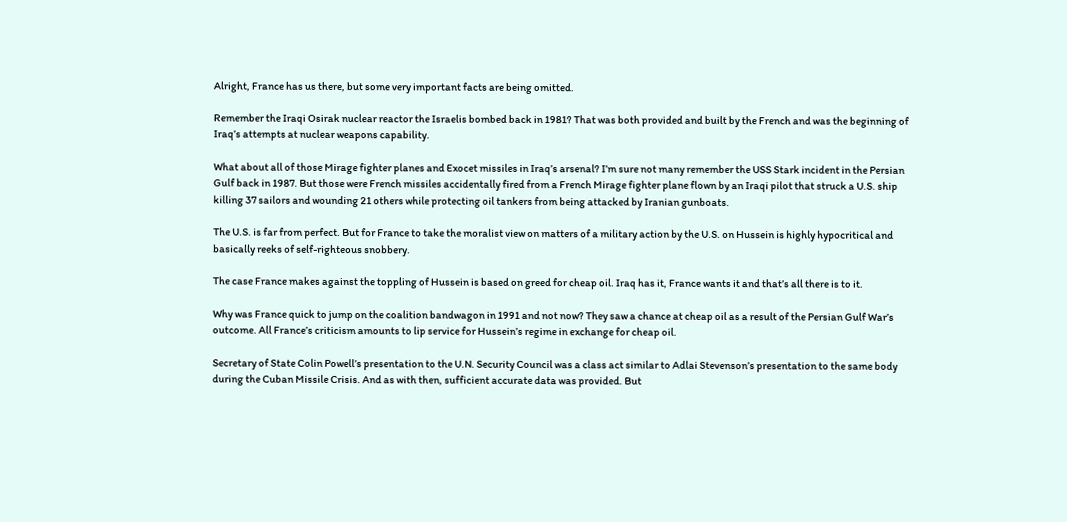Alright, France has us there, but some very important facts are being omitted.

Remember the Iraqi Osirak nuclear reactor the Israelis bombed back in 1981? That was both provided and built by the French and was the beginning of Iraq’s attempts at nuclear weapons capability.

What about all of those Mirage fighter planes and Exocet missiles in Iraq’s arsenal? I’m sure not many remember the USS Stark incident in the Persian Gulf back in 1987. But those were French missiles accidentally fired from a French Mirage fighter plane flown by an Iraqi pilot that struck a U.S. ship killing 37 sailors and wounding 21 others while protecting oil tankers from being attacked by Iranian gunboats.

The U.S. is far from perfect. But for France to take the moralist view on matters of a military action by the U.S. on Hussein is highly hypocritical and basically reeks of self-righteous snobbery.

The case France makes against the toppling of Hussein is based on greed for cheap oil. Iraq has it, France wants it and that’s all there is to it.

Why was France quick to jump on the coalition bandwagon in 1991 and not now? They saw a chance at cheap oil as a result of the Persian Gulf War’s outcome. All France’s criticism amounts to lip service for Hussein’s regime in exchange for cheap oil.

Secretary of State Colin Powell’s presentation to the U.N. Security Council was a class act similar to Adlai Stevenson’s presentation to the same body during the Cuban Missile Crisis. And as with then, sufficient accurate data was provided. But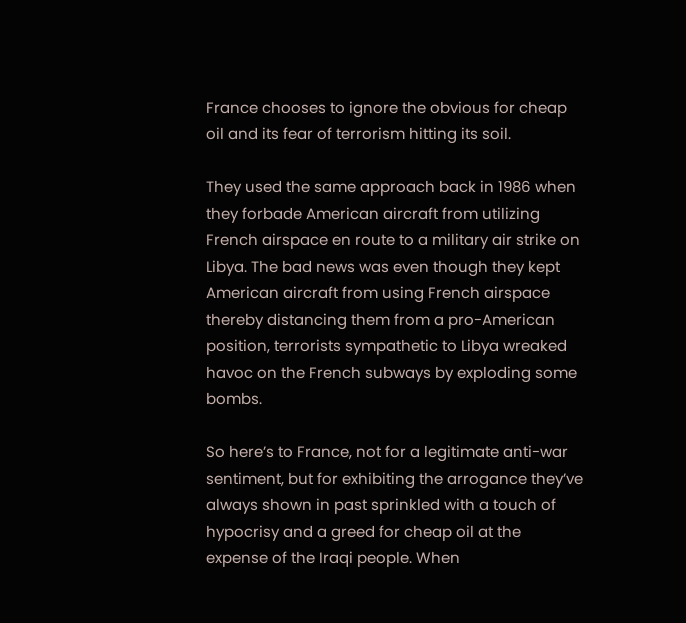France chooses to ignore the obvious for cheap oil and its fear of terrorism hitting its soil.

They used the same approach back in 1986 when they forbade American aircraft from utilizing French airspace en route to a military air strike on Libya. The bad news was even though they kept American aircraft from using French airspace thereby distancing them from a pro-American position, terrorists sympathetic to Libya wreaked havoc on the French subways by exploding some bombs.

So here’s to France, not for a legitimate anti-war sentiment, but for exhibiting the arrogance they’ve always shown in past sprinkled with a touch of hypocrisy and a greed for cheap oil at the expense of the Iraqi people. When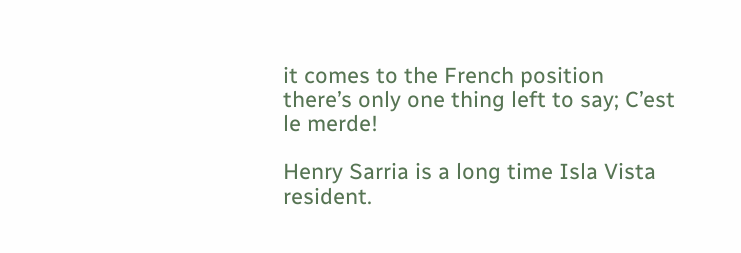it comes to the French position there’s only one thing left to say; C’est le merde!

Henry Sarria is a long time Isla Vista resident.